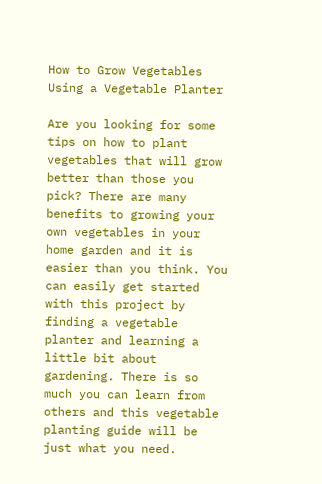How to Grow Vegetables Using a Vegetable Planter

Are you looking for some tips on how to plant vegetables that will grow better than those you pick? There are many benefits to growing your own vegetables in your home garden and it is easier than you think. You can easily get started with this project by finding a vegetable planter and learning a little bit about gardening. There is so much you can learn from others and this vegetable planting guide will be just what you need.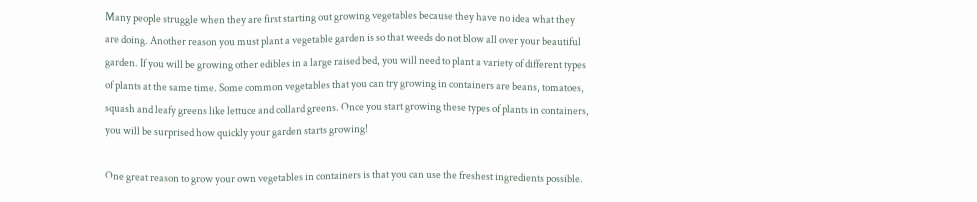Many people struggle when they are first starting out growing vegetables because they have no idea what they are doing. Another reason you must plant a vegetable garden is so that weeds do not blow all over your beautiful garden. If you will be growing other edibles in a large raised bed, you will need to plant a variety of different types of plants at the same time. Some common vegetables that you can try growing in containers are beans, tomatoes, squash and leafy greens like lettuce and collard greens. Once you start growing these types of plants in containers, you will be surprised how quickly your garden starts growing!

One great reason to grow your own vegetables in containers is that you can use the freshest ingredients possible.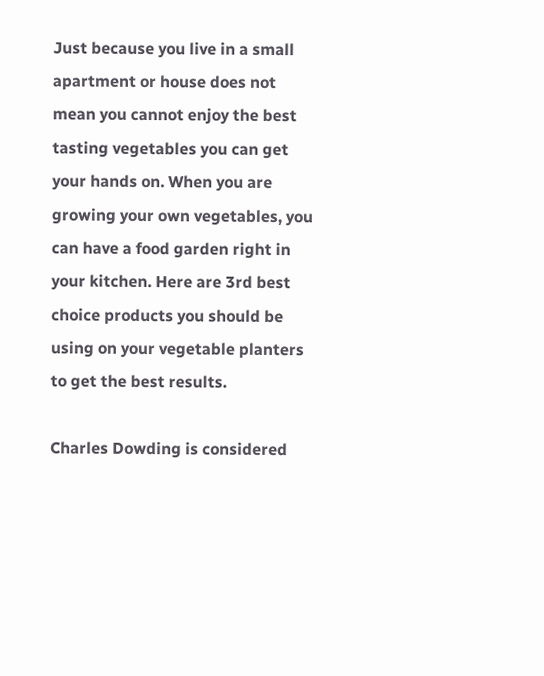Just because you live in a small apartment or house does not mean you cannot enjoy the best tasting vegetables you can get your hands on. When you are growing your own vegetables, you can have a food garden right in your kitchen. Here are 3rd best choice products you should be using on your vegetable planters to get the best results.

Charles Dowding is considered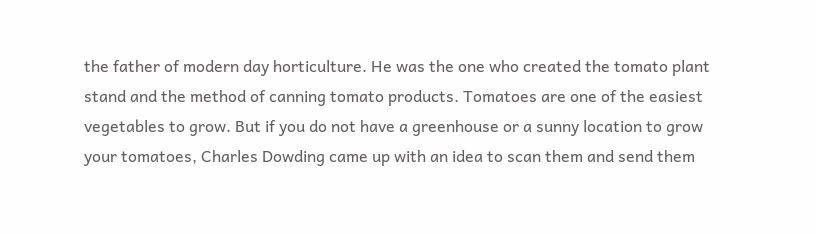the father of modern day horticulture. He was the one who created the tomato plant stand and the method of canning tomato products. Tomatoes are one of the easiest vegetables to grow. But if you do not have a greenhouse or a sunny location to grow your tomatoes, Charles Dowding came up with an idea to scan them and send them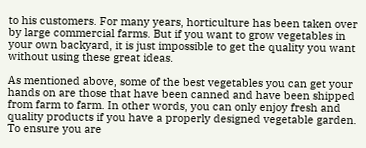to his customers. For many years, horticulture has been taken over by large commercial farms. But if you want to grow vegetables in your own backyard, it is just impossible to get the quality you want without using these great ideas.

As mentioned above, some of the best vegetables you can get your hands on are those that have been canned and have been shipped from farm to farm. In other words, you can only enjoy fresh and quality products if you have a properly designed vegetable garden. To ensure you are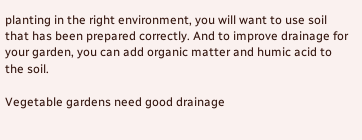planting in the right environment, you will want to use soil that has been prepared correctly. And to improve drainage for your garden, you can add organic matter and humic acid to the soil.

Vegetable gardens need good drainage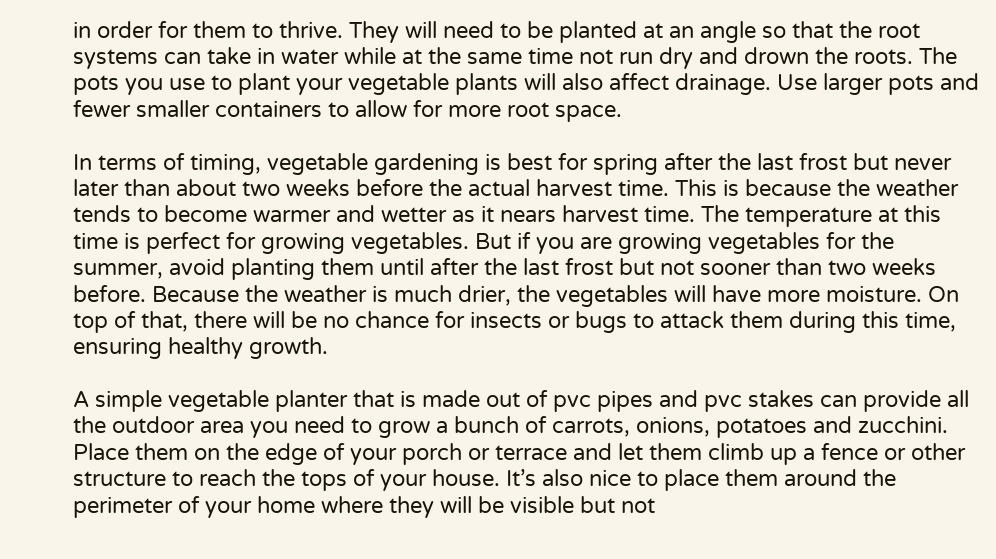in order for them to thrive. They will need to be planted at an angle so that the root systems can take in water while at the same time not run dry and drown the roots. The pots you use to plant your vegetable plants will also affect drainage. Use larger pots and fewer smaller containers to allow for more root space.

In terms of timing, vegetable gardening is best for spring after the last frost but never later than about two weeks before the actual harvest time. This is because the weather tends to become warmer and wetter as it nears harvest time. The temperature at this time is perfect for growing vegetables. But if you are growing vegetables for the summer, avoid planting them until after the last frost but not sooner than two weeks before. Because the weather is much drier, the vegetables will have more moisture. On top of that, there will be no chance for insects or bugs to attack them during this time, ensuring healthy growth.

A simple vegetable planter that is made out of pvc pipes and pvc stakes can provide all the outdoor area you need to grow a bunch of carrots, onions, potatoes and zucchini. Place them on the edge of your porch or terrace and let them climb up a fence or other structure to reach the tops of your house. It’s also nice to place them around the perimeter of your home where they will be visible but not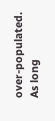over-populated. As long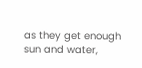as they get enough sun and water,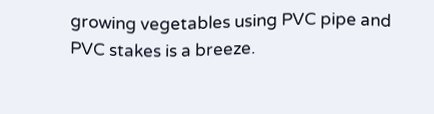growing vegetables using PVC pipe and PVC stakes is a breeze.